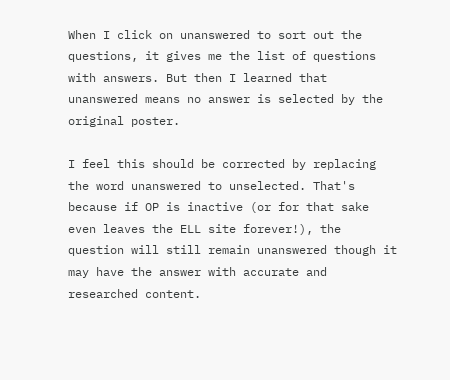When I click on unanswered to sort out the questions, it gives me the list of questions with answers. But then I learned that unanswered means no answer is selected by the original poster.

I feel this should be corrected by replacing the word unanswered to unselected. That's because if OP is inactive (or for that sake even leaves the ELL site forever!), the question will still remain unanswered though it may have the answer with accurate and researched content.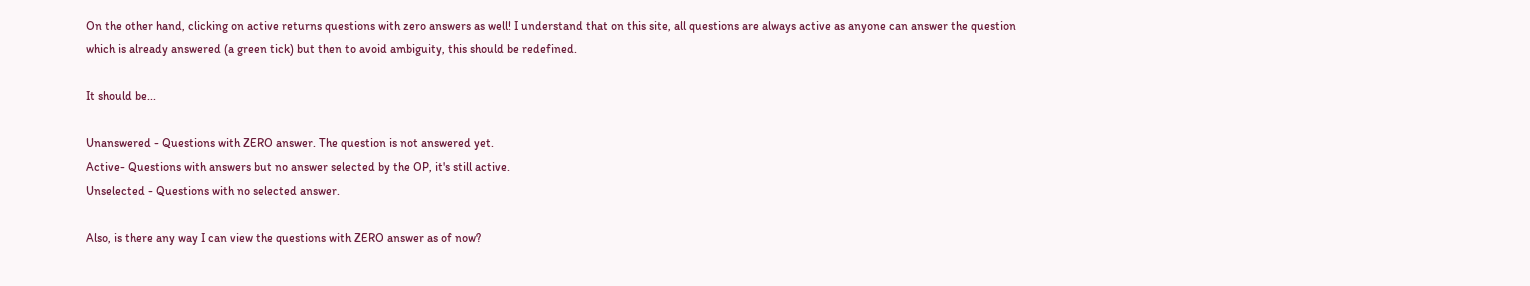On the other hand, clicking on active returns questions with zero answers as well! I understand that on this site, all questions are always active as anyone can answer the question which is already answered (a green tick) but then to avoid ambiguity, this should be redefined.

It should be...

Unanswered - Questions with ZERO answer. The question is not answered yet.
Active- Questions with answers but no answer selected by the OP, it's still active.
Unselected - Questions with no selected answer.

Also, is there any way I can view the questions with ZERO answer as of now?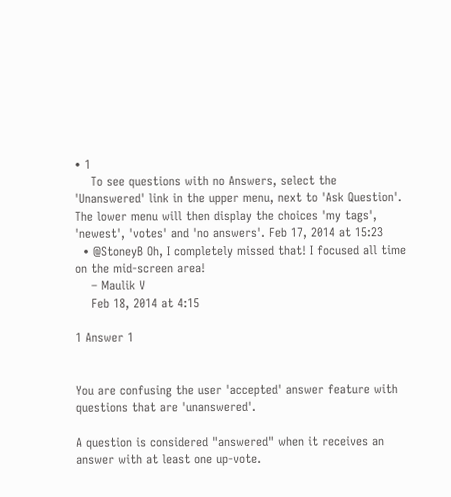• 1
    To see questions with no Answers, select the 'Unanswered' link in the upper menu, next to 'Ask Question'. The lower menu will then display the choices 'my tags', 'newest', 'votes' and 'no answers'. Feb 17, 2014 at 15:23
  • @StoneyB Oh, I completely missed that! I focused all time on the mid-screen area!
    – Maulik V
    Feb 18, 2014 at 4:15

1 Answer 1


You are confusing the user 'accepted' answer feature with questions that are 'unanswered'.

A question is considered "answered" when it receives an answer with at least one up-vote.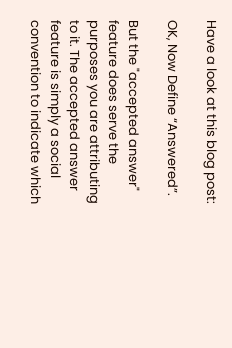Have a look at this blog post:

OK, Now Define “Answered”.

But the "accepted answer" feature does serve the purposes you are attributing to it. The accepted answer feature is simply a social convention to indicate which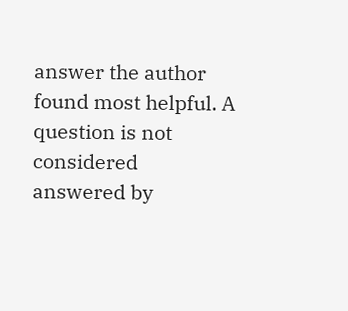answer the author found most helpful. A question is not considered answered by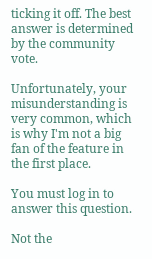ticking it off. The best answer is determined by the community vote.

Unfortunately, your misunderstanding is very common, which is why I'm not a big fan of the feature in the first place.

You must log in to answer this question.

Not the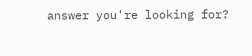answer you're looking for?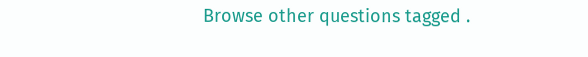Browse other questions tagged .